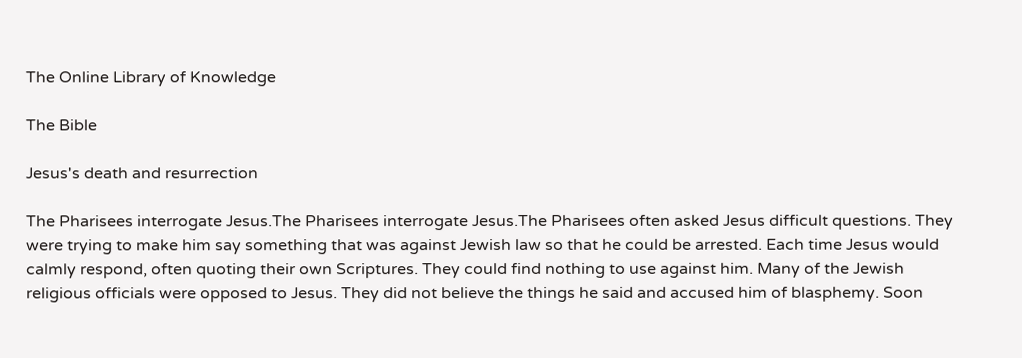The Online Library of Knowledge

The Bible

Jesus's death and resurrection

The Pharisees interrogate Jesus.The Pharisees interrogate Jesus.The Pharisees often asked Jesus difficult questions. They were trying to make him say something that was against Jewish law so that he could be arrested. Each time Jesus would calmly respond, often quoting their own Scriptures. They could find nothing to use against him. Many of the Jewish religious officials were opposed to Jesus. They did not believe the things he said and accused him of blasphemy. Soon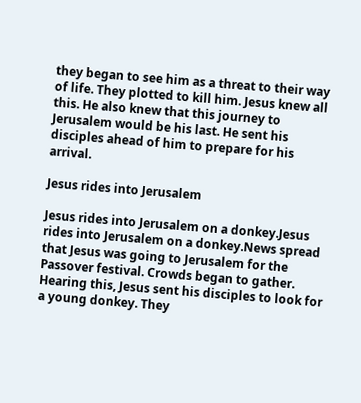they began to see him as a threat to their way of life. They plotted to kill him. Jesus knew all this. He also knew that this journey to Jerusalem would be his last. He sent his disciples ahead of him to prepare for his arrival.

Jesus rides into Jerusalem

Jesus rides into Jerusalem on a donkey.Jesus rides into Jerusalem on a donkey.News spread that Jesus was going to Jerusalem for the Passover festival. Crowds began to gather. Hearing this, Jesus sent his disciples to look for a young donkey. They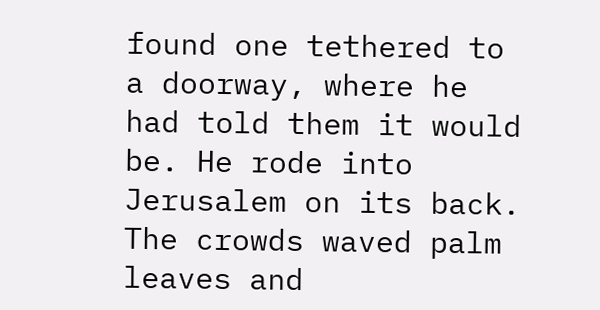found one tethered to a doorway, where he had told them it would be. He rode into Jerusalem on its back. The crowds waved palm leaves and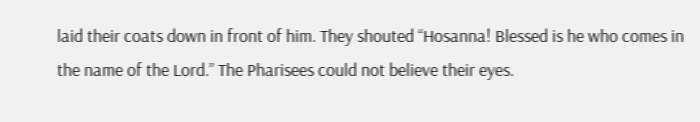laid their coats down in front of him. They shouted “Hosanna! Blessed is he who comes in the name of the Lord.” The Pharisees could not believe their eyes.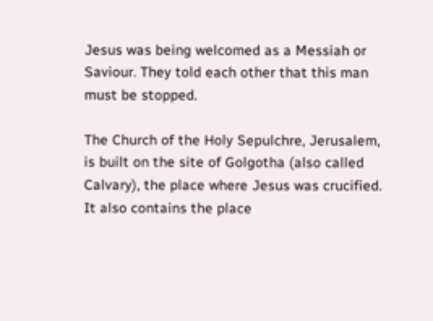Jesus was being welcomed as a Messiah or Saviour. They told each other that this man must be stopped.

The Church of the Holy Sepulchre, Jerusalem, is built on the site of Golgotha (also called Calvary), the place where Jesus was crucified. It also contains the place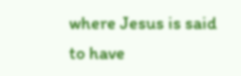where Jesus is said to have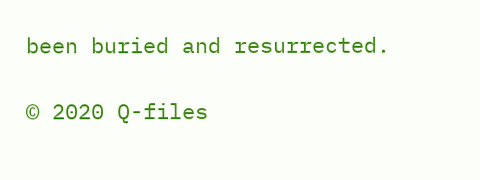been buried and resurrected.

© 2020 Q-files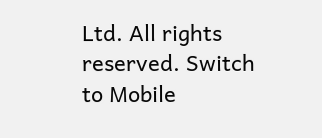Ltd. All rights reserved. Switch to Mobile